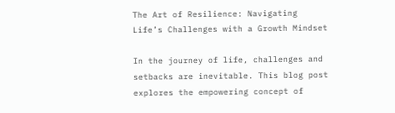The Art of Resilience: Navigating Life’s Challenges with a Growth Mindset

In the journey of life, challenges and setbacks are inevitable. This blog post explores the empowering concept of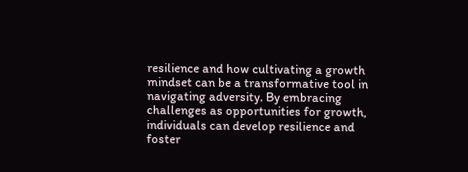resilience and how cultivating a growth mindset can be a transformative tool in navigating adversity. By embracing challenges as opportunities for growth, individuals can develop resilience and foster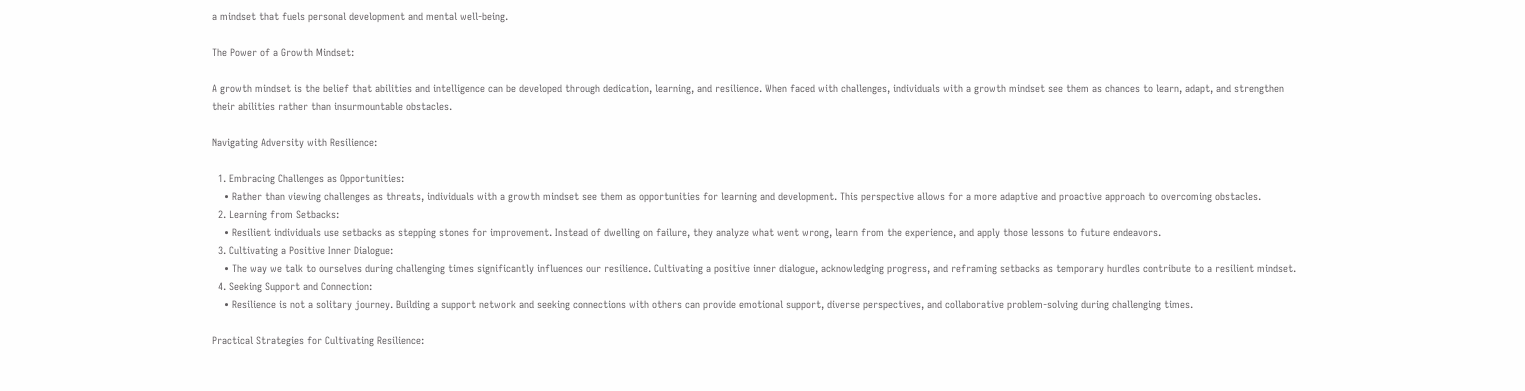a mindset that fuels personal development and mental well-being.

The Power of a Growth Mindset:

A growth mindset is the belief that abilities and intelligence can be developed through dedication, learning, and resilience. When faced with challenges, individuals with a growth mindset see them as chances to learn, adapt, and strengthen their abilities rather than insurmountable obstacles.

Navigating Adversity with Resilience:

  1. Embracing Challenges as Opportunities:
    • Rather than viewing challenges as threats, individuals with a growth mindset see them as opportunities for learning and development. This perspective allows for a more adaptive and proactive approach to overcoming obstacles.
  2. Learning from Setbacks:
    • Resilient individuals use setbacks as stepping stones for improvement. Instead of dwelling on failure, they analyze what went wrong, learn from the experience, and apply those lessons to future endeavors.
  3. Cultivating a Positive Inner Dialogue:
    • The way we talk to ourselves during challenging times significantly influences our resilience. Cultivating a positive inner dialogue, acknowledging progress, and reframing setbacks as temporary hurdles contribute to a resilient mindset.
  4. Seeking Support and Connection:
    • Resilience is not a solitary journey. Building a support network and seeking connections with others can provide emotional support, diverse perspectives, and collaborative problem-solving during challenging times.

Practical Strategies for Cultivating Resilience: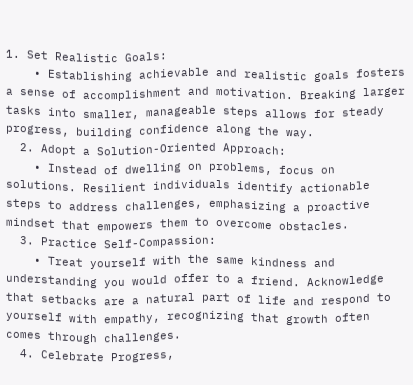1. Set Realistic Goals:
    • Establishing achievable and realistic goals fosters a sense of accomplishment and motivation. Breaking larger tasks into smaller, manageable steps allows for steady progress, building confidence along the way.
  2. Adopt a Solution-Oriented Approach:
    • Instead of dwelling on problems, focus on solutions. Resilient individuals identify actionable steps to address challenges, emphasizing a proactive mindset that empowers them to overcome obstacles.
  3. Practice Self-Compassion:
    • Treat yourself with the same kindness and understanding you would offer to a friend. Acknowledge that setbacks are a natural part of life and respond to yourself with empathy, recognizing that growth often comes through challenges.
  4. Celebrate Progress,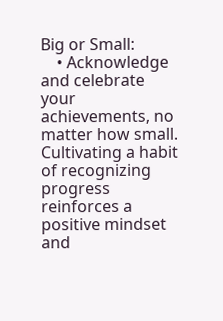Big or Small:
    • Acknowledge and celebrate your achievements, no matter how small. Cultivating a habit of recognizing progress reinforces a positive mindset and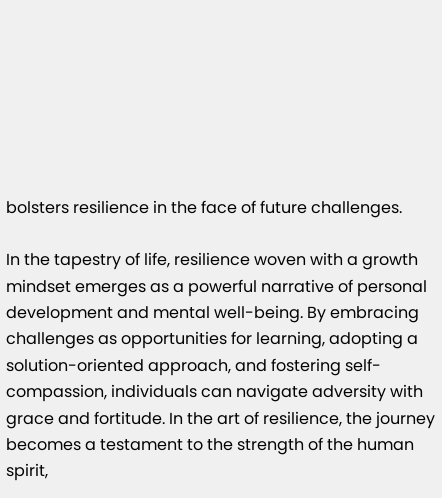bolsters resilience in the face of future challenges.

In the tapestry of life, resilience woven with a growth mindset emerges as a powerful narrative of personal development and mental well-being. By embracing challenges as opportunities for learning, adopting a solution-oriented approach, and fostering self-compassion, individuals can navigate adversity with grace and fortitude. In the art of resilience, the journey becomes a testament to the strength of the human spirit,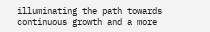illuminating the path towards continuous growth and a more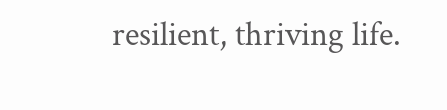resilient, thriving life.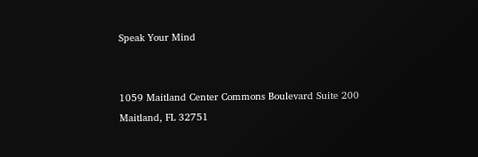Speak Your Mind


1059 Maitland Center Commons Boulevard Suite 200
Maitland, FL 32751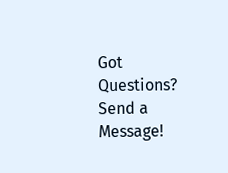Got Questions?
Send a Message!